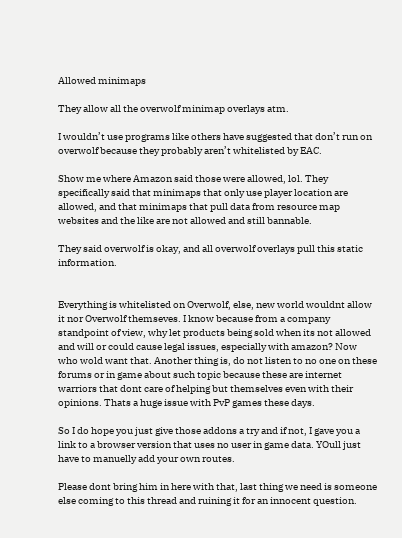Allowed minimaps

They allow all the overwolf minimap overlays atm.

I wouldn’t use programs like others have suggested that don’t run on overwolf because they probably aren’t whitelisted by EAC.

Show me where Amazon said those were allowed, lol. They specifically said that minimaps that only use player location are allowed, and that minimaps that pull data from resource map websites and the like are not allowed and still bannable.

They said overwolf is okay, and all overwolf overlays pull this static information.


Everything is whitelisted on Overwolf, else, new world wouldnt allow it nor Overwolf themseves. I know because from a company standpoint of view, why let products being sold when its not allowed and will or could cause legal issues, especially with amazon? Now who wold want that. Another thing is, do not listen to no one on these forums or in game about such topic because these are internet warriors that dont care of helping but themselves even with their opinions. Thats a huge issue with PvP games these days.

So I do hope you just give those addons a try and if not, I gave you a link to a browser version that uses no user in game data. YOull just have to manuelly add your own routes.

Please dont bring him in here with that, last thing we need is someone else coming to this thread and ruining it for an innocent question.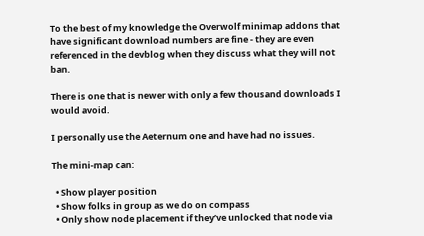To the best of my knowledge the Overwolf minimap addons that have significant download numbers are fine - they are even referenced in the devblog when they discuss what they will not ban.

There is one that is newer with only a few thousand downloads I would avoid.

I personally use the Aeternum one and have had no issues.

The mini-map can:

  • Show player position
  • Show folks in group as we do on compass
  • Only show node placement if they’ve unlocked that node via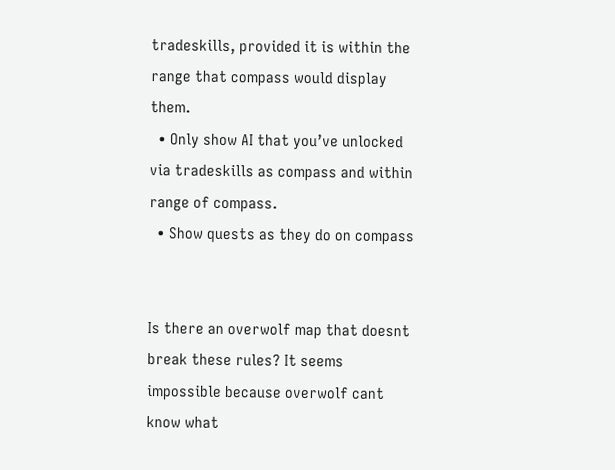tradeskills, provided it is within the range that compass would display them.
  • Only show AI that you’ve unlocked via tradeskills as compass and within range of compass.
  • Show quests as they do on compass


Is there an overwolf map that doesnt break these rules? It seems impossible because overwolf cant know what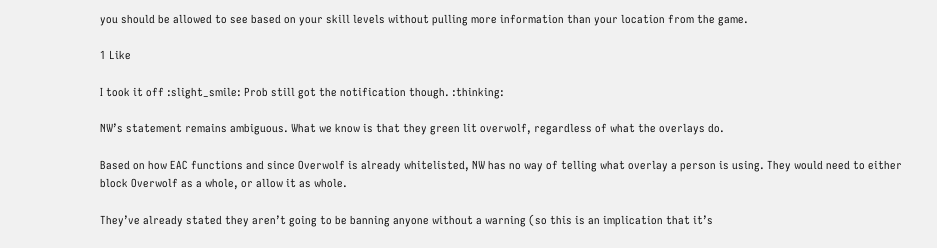you should be allowed to see based on your skill levels without pulling more information than your location from the game.

1 Like

I took it off :slight_smile: Prob still got the notification though. :thinking:

NW’s statement remains ambiguous. What we know is that they green lit overwolf, regardless of what the overlays do.

Based on how EAC functions and since Overwolf is already whitelisted, NW has no way of telling what overlay a person is using. They would need to either block Overwolf as a whole, or allow it as whole.

They’ve already stated they aren’t going to be banning anyone without a warning (so this is an implication that it’s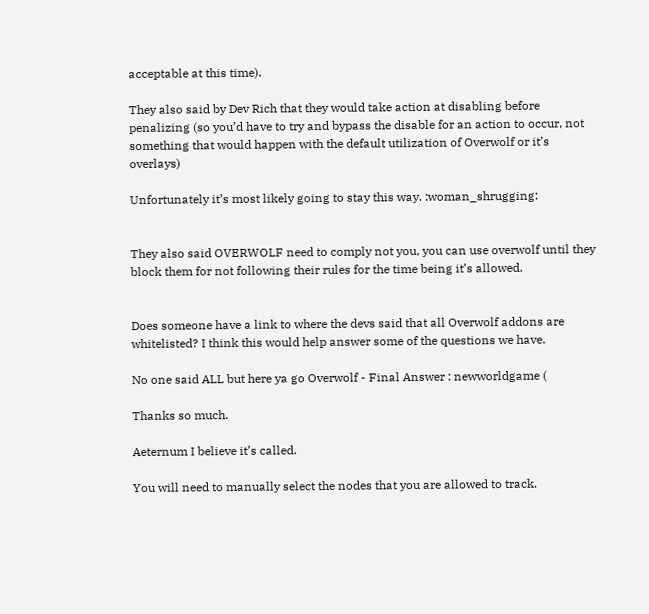acceptable at this time).

They also said by Dev Rich that they would take action at disabling before penalizing (so you’d have to try and bypass the disable for an action to occur, not something that would happen with the default utilization of Overwolf or it’s overlays)

Unfortunately it’s most likely going to stay this way. :woman_shrugging:


They also said OVERWOLF need to comply not you, you can use overwolf until they block them for not following their rules for the time being it’s allowed.


Does someone have a link to where the devs said that all Overwolf addons are whitelisted? I think this would help answer some of the questions we have.

No one said ALL but here ya go Overwolf - Final Answer : newworldgame (

Thanks so much.

Aeternum I believe it’s called.

You will need to manually select the nodes that you are allowed to track.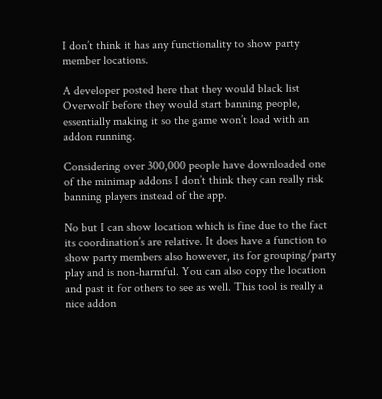I don’t think it has any functionality to show party member locations.

A developer posted here that they would black list Overwolf before they would start banning people, essentially making it so the game won’t load with an addon running.

Considering over 300,000 people have downloaded one of the minimap addons I don’t think they can really risk banning players instead of the app.

No but I can show location which is fine due to the fact its coordination’s are relative. It does have a function to show party members also however, its for grouping/party play and is non-harmful. You can also copy the location and past it for others to see as well. This tool is really a nice addon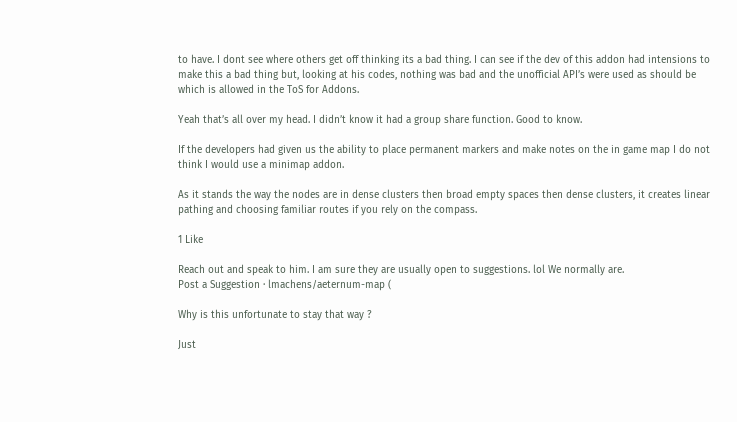to have. I dont see where others get off thinking its a bad thing. I can see if the dev of this addon had intensions to make this a bad thing but, looking at his codes, nothing was bad and the unofficial API’s were used as should be which is allowed in the ToS for Addons.

Yeah that’s all over my head. I didn’t know it had a group share function. Good to know.

If the developers had given us the ability to place permanent markers and make notes on the in game map I do not think I would use a minimap addon.

As it stands the way the nodes are in dense clusters then broad empty spaces then dense clusters, it creates linear pathing and choosing familiar routes if you rely on the compass.

1 Like

Reach out and speak to him. I am sure they are usually open to suggestions. lol We normally are.
Post a Suggestion · lmachens/aeternum-map (

Why is this unfortunate to stay that way ?

Just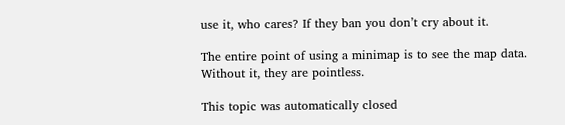use it, who cares? If they ban you don’t cry about it.

The entire point of using a minimap is to see the map data. Without it, they are pointless.

This topic was automatically closed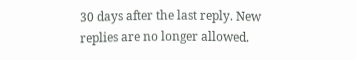30 days after the last reply. New replies are no longer allowed.